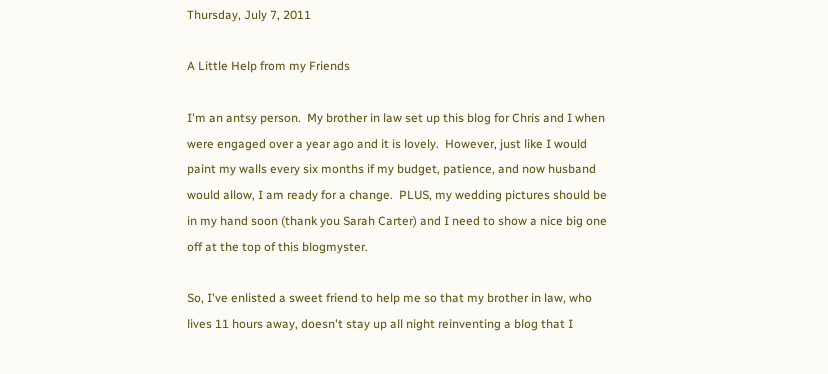Thursday, July 7, 2011

A Little Help from my Friends

I'm an antsy person.  My brother in law set up this blog for Chris and I when were engaged over a year ago and it is lovely.  However, just like I would paint my walls every six months if my budget, patience, and now husband would allow, I am ready for a change.  PLUS, my wedding pictures should be in my hand soon (thank you Sarah Carter) and I need to show a nice big one off at the top of this blogmyster.

So, I've enlisted a sweet friend to help me so that my brother in law, who lives 11 hours away, doesn't stay up all night reinventing a blog that I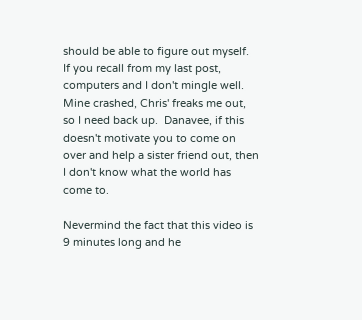should be able to figure out myself.   If you recall from my last post, computers and I don't mingle well.  Mine crashed, Chris' freaks me out, so I need back up.  Danavee, if this doesn't motivate you to come on over and help a sister friend out, then I don't know what the world has come to.

Nevermind the fact that this video is 9 minutes long and he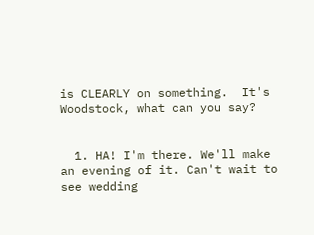is CLEARLY on something.  It's Woodstock, what can you say?


  1. HA! I'm there. We'll make an evening of it. Can't wait to see wedding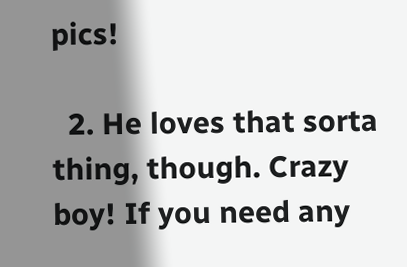pics!

  2. He loves that sorta thing, though. Crazy boy! If you need any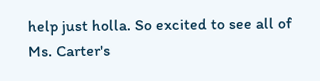help just holla. So excited to see all of Ms. Carter's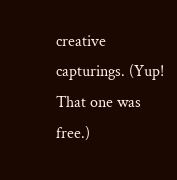creative capturings. (Yup! That one was free.)